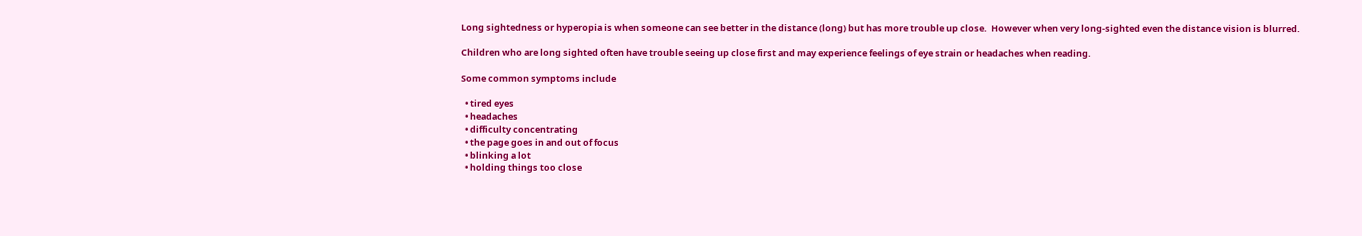Long sightedness or hyperopia is when someone can see better in the distance (long) but has more trouble up close.  However when very long-sighted even the distance vision is blurred.

Children who are long sighted often have trouble seeing up close first and may experience feelings of eye strain or headaches when reading.

Some common symptoms include

  • tired eyes
  • headaches
  • difficulty concentrating
  • the page goes in and out of focus
  • blinking a lot
  • holding things too close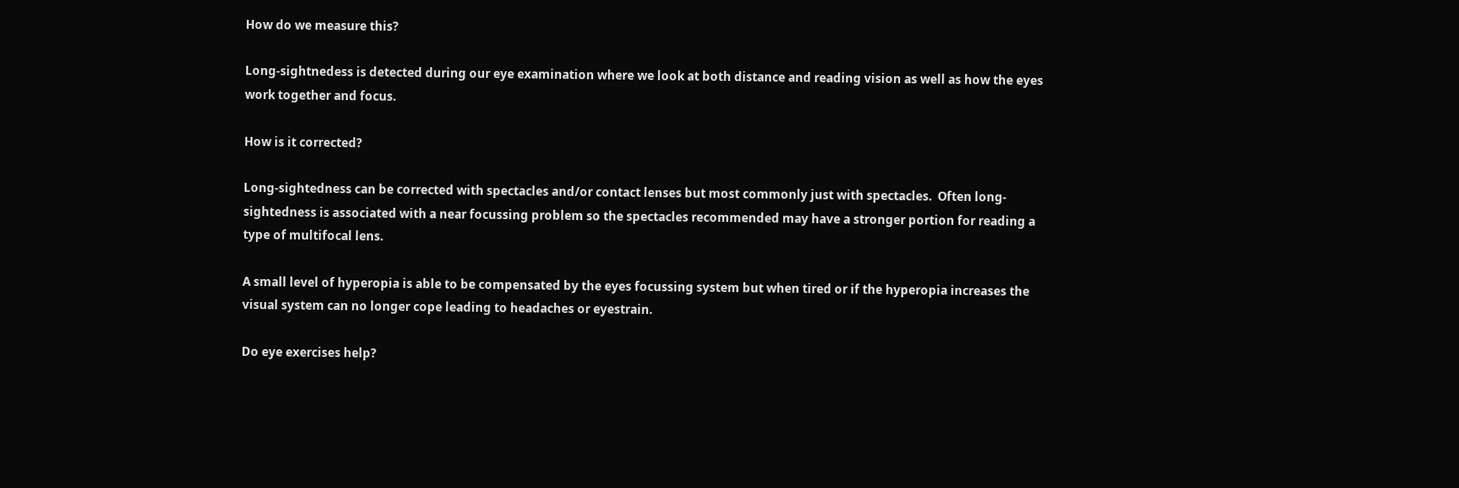How do we measure this?

Long-sightnedess is detected during our eye examination where we look at both distance and reading vision as well as how the eyes work together and focus.

How is it corrected?

Long-sightedness can be corrected with spectacles and/or contact lenses but most commonly just with spectacles.  Often long-sightedness is associated with a near focussing problem so the spectacles recommended may have a stronger portion for reading a type of multifocal lens.

A small level of hyperopia is able to be compensated by the eyes focussing system but when tired or if the hyperopia increases the visual system can no longer cope leading to headaches or eyestrain.

Do eye exercises help?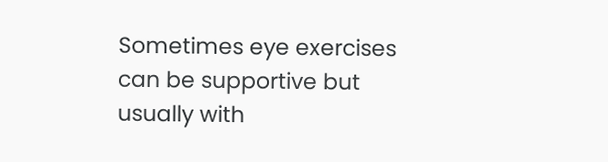Sometimes eye exercises can be supportive but usually with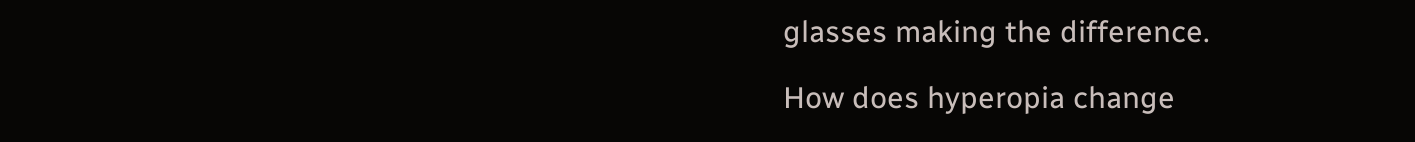glasses making the difference.

How does hyperopia change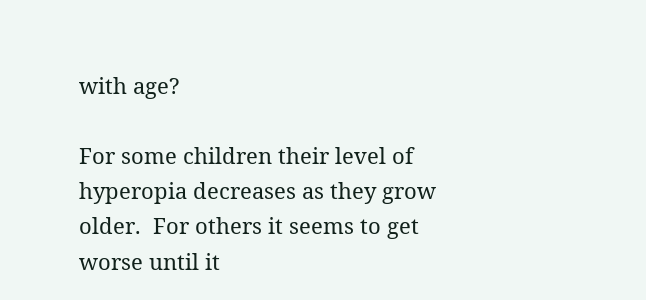with age?

For some children their level of hyperopia decreases as they grow older.  For others it seems to get worse until it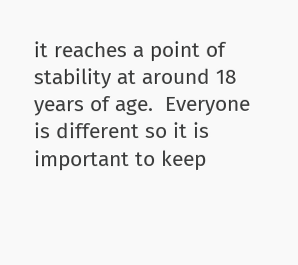it reaches a point of stability at around 18 years of age.  Everyone is different so it is important to keep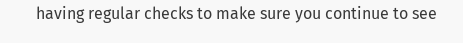having regular checks to make sure you continue to see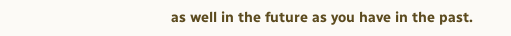as well in the future as you have in the past.